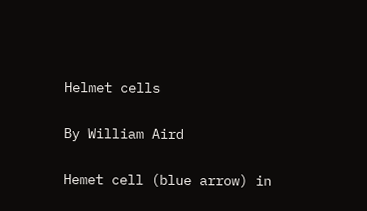Helmet cells

By William Aird

Hemet cell (blue arrow) in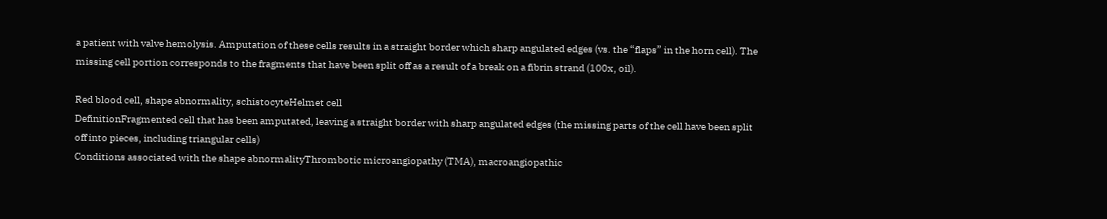a patient with valve hemolysis. Amputation of these cells results in a straight border which sharp angulated edges (vs. the “flaps” in the horn cell). The missing cell portion corresponds to the fragments that have been split off as a result of a break on a fibrin strand (100x, oil).

Red blood cell, shape abnormality, schistocyteHelmet cell
DefinitionFragmented cell that has been amputated, leaving a straight border with sharp angulated edges (the missing parts of the cell have been split off into pieces, including triangular cells)
Conditions associated with the shape abnormalityThrombotic microangiopathy (TMA), macroangiopathic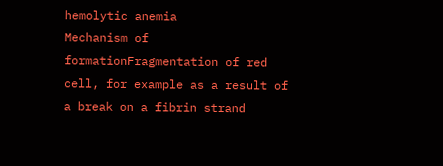hemolytic anemia
Mechanism of formationFragmentation of red cell, for example as a result of a break on a fibrin strand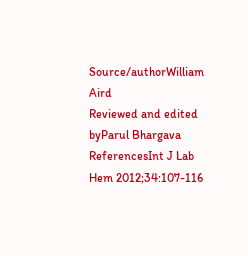Source/authorWilliam Aird
Reviewed and edited byParul Bhargava
ReferencesInt J Lab Hem 2012;34:107-116